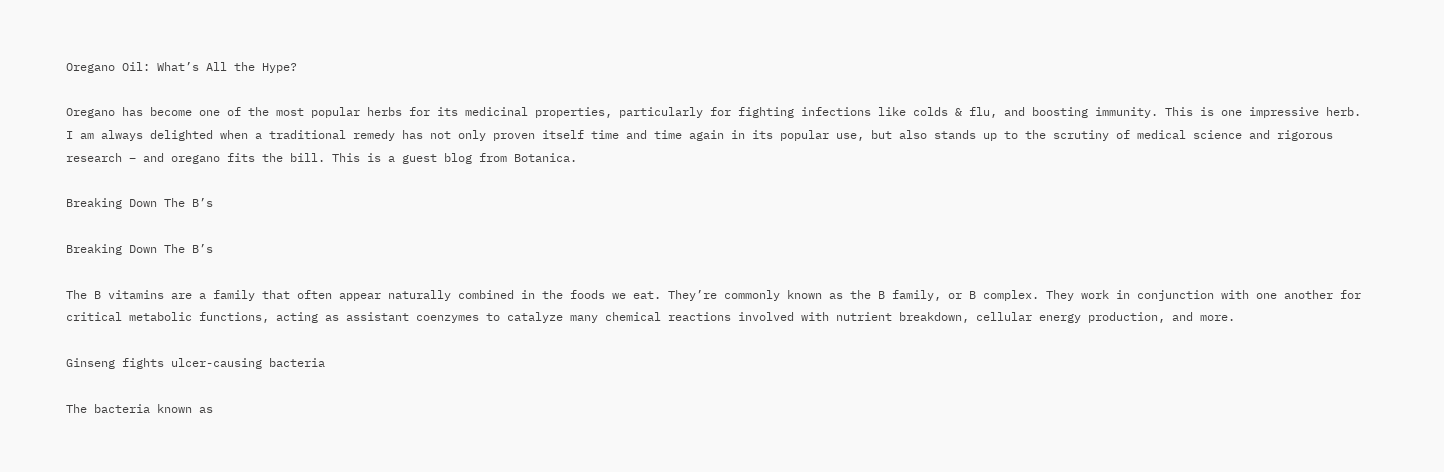Oregano Oil: What’s All the Hype?

Oregano has become one of the most popular herbs for its medicinal properties, particularly for fighting infections like colds & flu, and boosting immunity. This is one impressive herb. I am always delighted when a traditional remedy has not only proven itself time and time again in its popular use, but also stands up to the scrutiny of medical science and rigorous research – and oregano fits the bill. This is a guest blog from Botanica.

Breaking Down The B’s

Breaking Down The B’s

The B vitamins are a family that often appear naturally combined in the foods we eat. They’re commonly known as the B family, or B complex. They work in conjunction with one another for critical metabolic functions, acting as assistant coenzymes to catalyze many chemical reactions involved with nutrient breakdown, cellular energy production, and more.

Ginseng fights ulcer-causing bacteria

The bacteria known as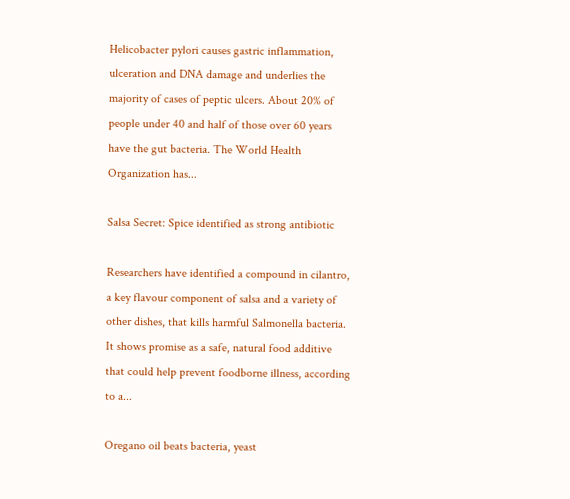Helicobacter pylori causes gastric inflammation, ulceration and DNA damage and underlies the majority of cases of peptic ulcers. About 20% of people under 40 and half of those over 60 years have the gut bacteria. The World Health Organization has...

Salsa Secret: Spice identified as strong antibiotic

Researchers have identified a compound in cilantro, a key flavour component of salsa and a variety of other dishes, that kills harmful Salmonella bacteria. It shows promise as a safe, natural food additive that could help prevent foodborne illness, according to a...

Oregano oil beats bacteria, yeast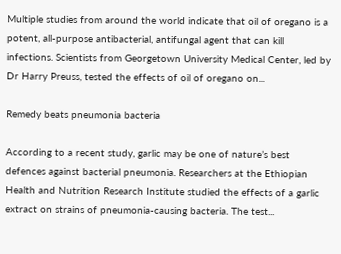Multiple studies from around the world indicate that oil of oregano is a potent, all-purpose antibacterial, antifungal agent that can kill infections. Scientists from Georgetown University Medical Center, led by Dr Harry Preuss, tested the effects of oil of oregano on...

Remedy beats pneumonia bacteria

According to a recent study, garlic may be one of nature’s best defences against bacterial pneumonia. Researchers at the Ethiopian Health and Nutrition Research Institute studied the effects of a garlic extract on strains of pneumonia-causing bacteria. The test...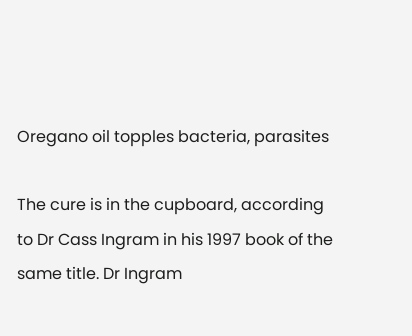Oregano oil topples bacteria, parasites

The cure is in the cupboard, according to Dr Cass Ingram in his 1997 book of the same title. Dr Ingram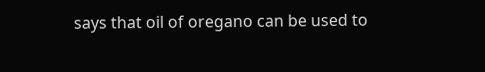says that oil of oregano can be used to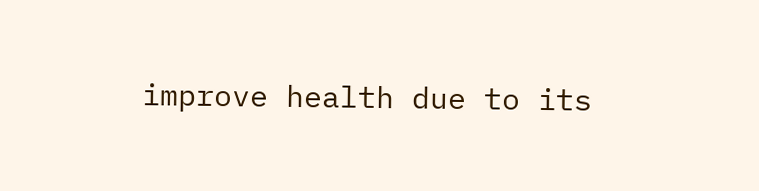improve health due to its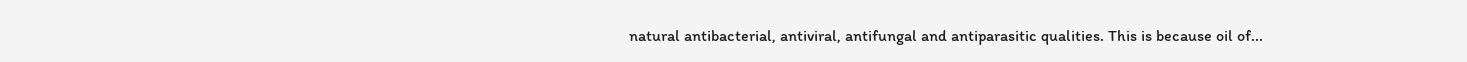natural antibacterial, antiviral, antifungal and antiparasitic qualities. This is because oil of...